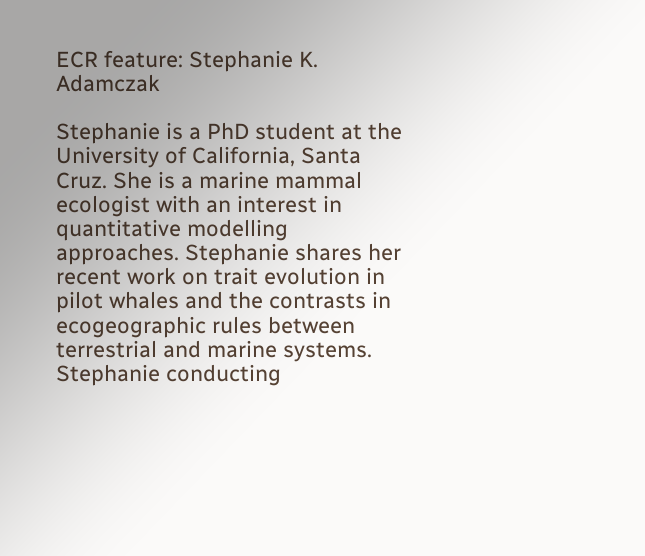ECR feature: Stephanie K. Adamczak

Stephanie is a PhD student at the University of California, Santa Cruz. She is a marine mammal ecologist with an interest in quantitative modelling approaches. Stephanie shares her recent work on trait evolution in pilot whales and the contrasts in ecogeographic rules between terrestrial and marine systems. Stephanie conducting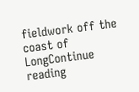fieldwork off the coast of LongContinue reading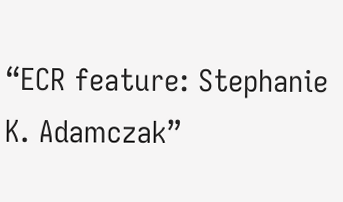“ECR feature: Stephanie K. Adamczak”